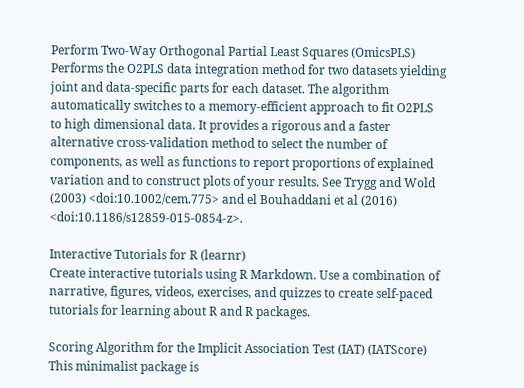Perform Two-Way Orthogonal Partial Least Squares (OmicsPLS)
Performs the O2PLS data integration method for two datasets yielding joint and data-specific parts for each dataset. The algorithm automatically switches to a memory-efficient approach to fit O2PLS to high dimensional data. It provides a rigorous and a faster alternative cross-validation method to select the number of components, as well as functions to report proportions of explained variation and to construct plots of your results. See Trygg and Wold (2003) <doi:10.1002/cem.775> and el Bouhaddani et al (2016) <doi:10.1186/s12859-015-0854-z>.

Interactive Tutorials for R (learnr)
Create interactive tutorials using R Markdown. Use a combination of narrative, figures, videos, exercises, and quizzes to create self-paced tutorials for learning about R and R packages.

Scoring Algorithm for the Implicit Association Test (IAT) (IATScore)
This minimalist package is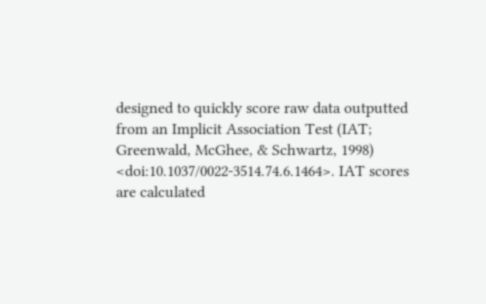designed to quickly score raw data outputted from an Implicit Association Test (IAT; Greenwald, McGhee, & Schwartz, 1998) <doi:10.1037/0022-3514.74.6.1464>. IAT scores are calculated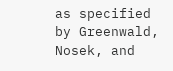as specified by Greenwald, Nosek, and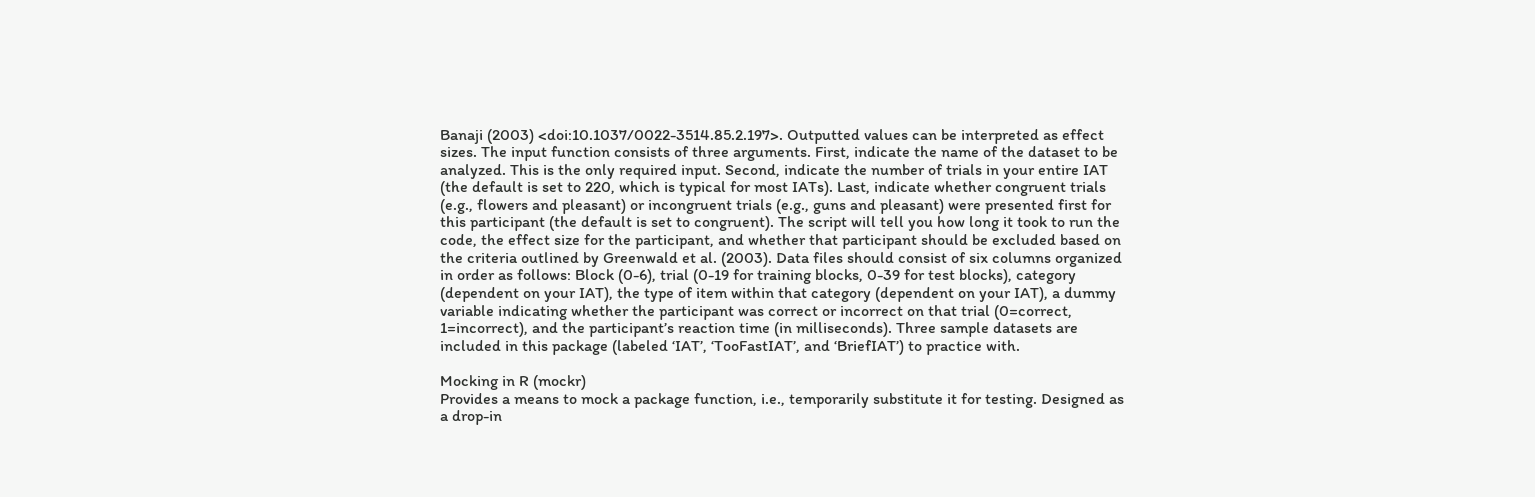Banaji (2003) <doi:10.1037/0022-3514.85.2.197>. Outputted values can be interpreted as effect sizes. The input function consists of three arguments. First, indicate the name of the dataset to be analyzed. This is the only required input. Second, indicate the number of trials in your entire IAT (the default is set to 220, which is typical for most IATs). Last, indicate whether congruent trials (e.g., flowers and pleasant) or incongruent trials (e.g., guns and pleasant) were presented first for this participant (the default is set to congruent). The script will tell you how long it took to run the code, the effect size for the participant, and whether that participant should be excluded based on the criteria outlined by Greenwald et al. (2003). Data files should consist of six columns organized in order as follows: Block (0-6), trial (0-19 for training blocks, 0-39 for test blocks), category (dependent on your IAT), the type of item within that category (dependent on your IAT), a dummy variable indicating whether the participant was correct or incorrect on that trial (0=correct, 1=incorrect), and the participant’s reaction time (in milliseconds). Three sample datasets are included in this package (labeled ‘IAT’, ‘TooFastIAT’, and ‘BriefIAT’) to practice with.

Mocking in R (mockr)
Provides a means to mock a package function, i.e., temporarily substitute it for testing. Designed as a drop-in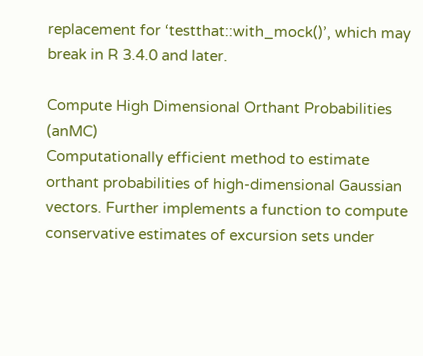replacement for ‘testthat::with_mock()’, which may break in R 3.4.0 and later.

Compute High Dimensional Orthant Probabilities (anMC)
Computationally efficient method to estimate orthant probabilities of high-dimensional Gaussian vectors. Further implements a function to compute conservative estimates of excursion sets under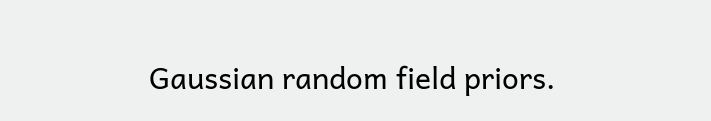Gaussian random field priors.